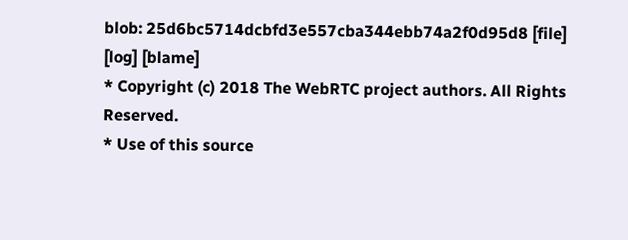blob: 25d6bc5714dcbfd3e557cba344ebb74a2f0d95d8 [file] [log] [blame]
* Copyright (c) 2018 The WebRTC project authors. All Rights Reserved.
* Use of this source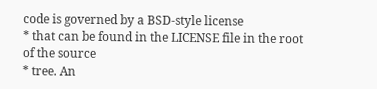code is governed by a BSD-style license
* that can be found in the LICENSE file in the root of the source
* tree. An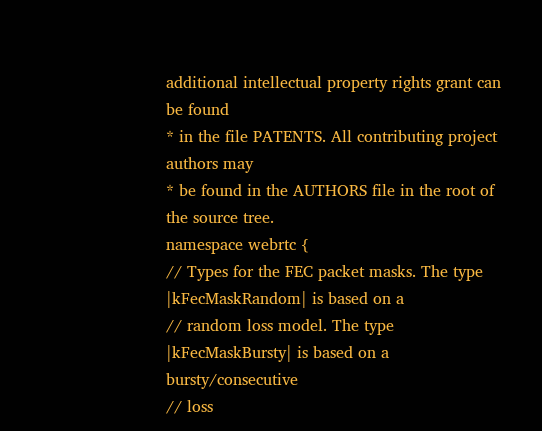additional intellectual property rights grant can be found
* in the file PATENTS. All contributing project authors may
* be found in the AUTHORS file in the root of the source tree.
namespace webrtc {
// Types for the FEC packet masks. The type |kFecMaskRandom| is based on a
// random loss model. The type |kFecMaskBursty| is based on a bursty/consecutive
// loss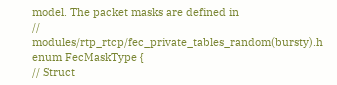model. The packet masks are defined in
// modules/rtp_rtcp/fec_private_tables_random(bursty).h
enum FecMaskType {
// Struct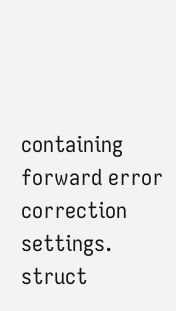containing forward error correction settings.
struct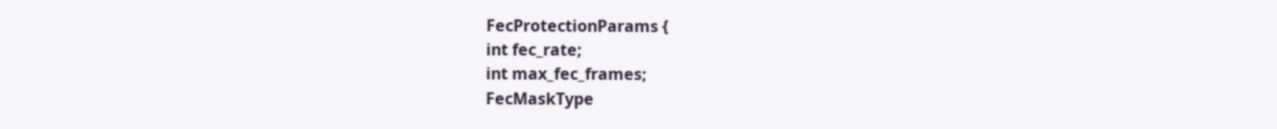FecProtectionParams {
int fec_rate;
int max_fec_frames;
FecMaskType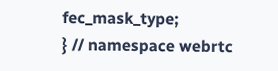fec_mask_type;
} // namespace webrtc